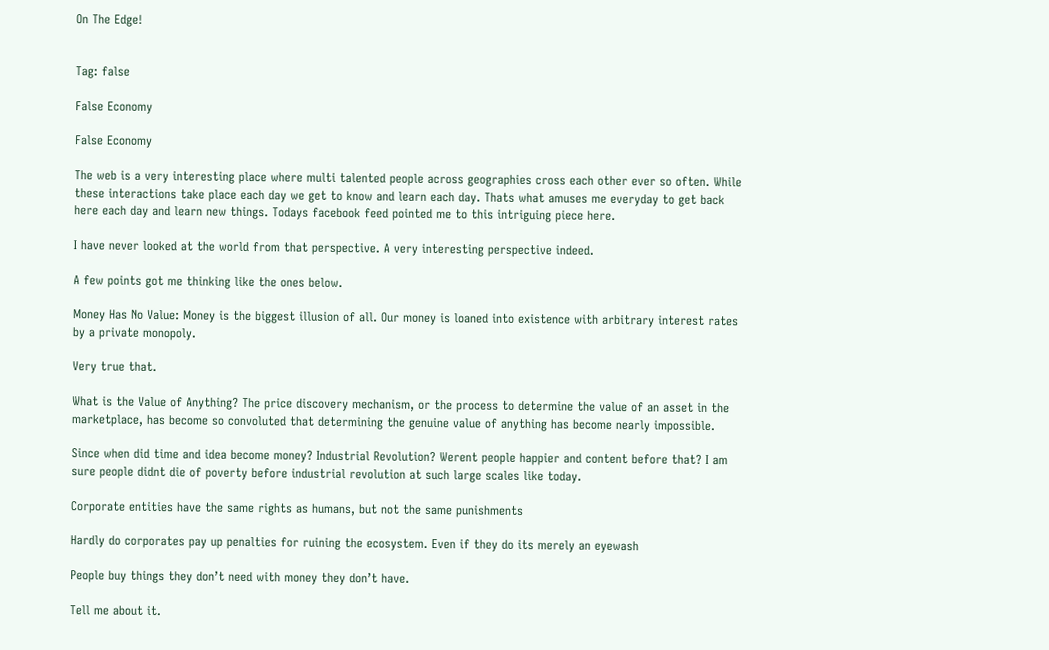On The Edge!


Tag: false

False Economy

False Economy

The web is a very interesting place where multi talented people across geographies cross each other ever so often. While these interactions take place each day we get to know and learn each day. Thats what amuses me everyday to get back here each day and learn new things. Todays facebook feed pointed me to this intriguing piece here.

I have never looked at the world from that perspective. A very interesting perspective indeed.

A few points got me thinking like the ones below.

Money Has No Value: Money is the biggest illusion of all. Our money is loaned into existence with arbitrary interest rates by a private monopoly.

Very true that.

What is the Value of Anything? The price discovery mechanism, or the process to determine the value of an asset in the marketplace, has become so convoluted that determining the genuine value of anything has become nearly impossible.

Since when did time and idea become money? Industrial Revolution? Werent people happier and content before that? I am sure people didnt die of poverty before industrial revolution at such large scales like today.

Corporate entities have the same rights as humans, but not the same punishments

Hardly do corporates pay up penalties for ruining the ecosystem. Even if they do its merely an eyewash

People buy things they don’t need with money they don’t have.

Tell me about it.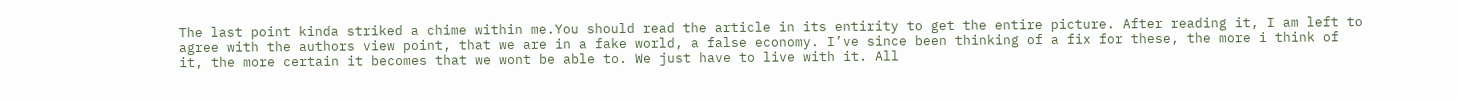The last point kinda striked a chime within me.You should read the article in its entirity to get the entire picture. After reading it, I am left to agree with the authors view point, that we are in a fake world, a false economy. I’ve since been thinking of a fix for these, the more i think of it, the more certain it becomes that we wont be able to. We just have to live with it. All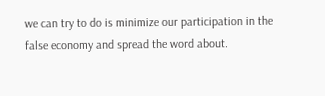we can try to do is minimize our participation in the false economy and spread the word about.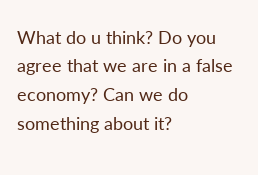What do u think? Do you agree that we are in a false economy? Can we do something about it?